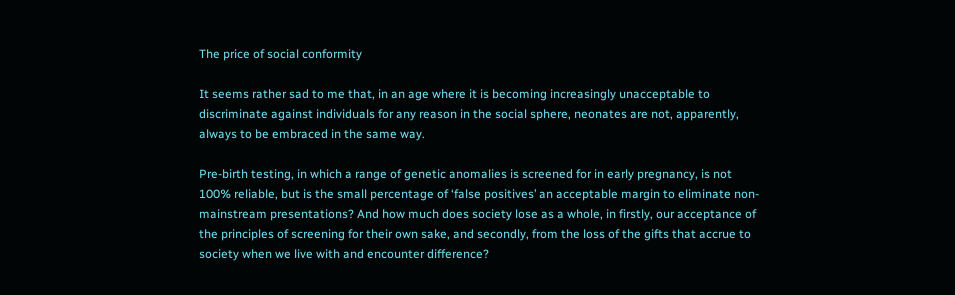The price of social conformity

It seems rather sad to me that, in an age where it is becoming increasingly unacceptable to discriminate against individuals for any reason in the social sphere, neonates are not, apparently, always to be embraced in the same way.

Pre-birth testing, in which a range of genetic anomalies is screened for in early pregnancy, is not 100% reliable, but is the small percentage of ‘false positives’ an acceptable margin to eliminate non-mainstream presentations? And how much does society lose as a whole, in firstly, our acceptance of the principles of screening for their own sake, and secondly, from the loss of the gifts that accrue to society when we live with and encounter difference?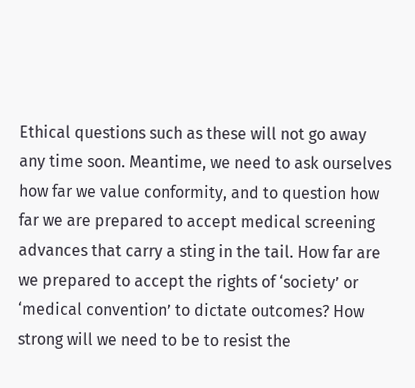Ethical questions such as these will not go away any time soon. Meantime, we need to ask ourselves how far we value conformity, and to question how far we are prepared to accept medical screening advances that carry a sting in the tail. How far are we prepared to accept the rights of ‘society’ or ‘medical convention’ to dictate outcomes? How strong will we need to be to resist the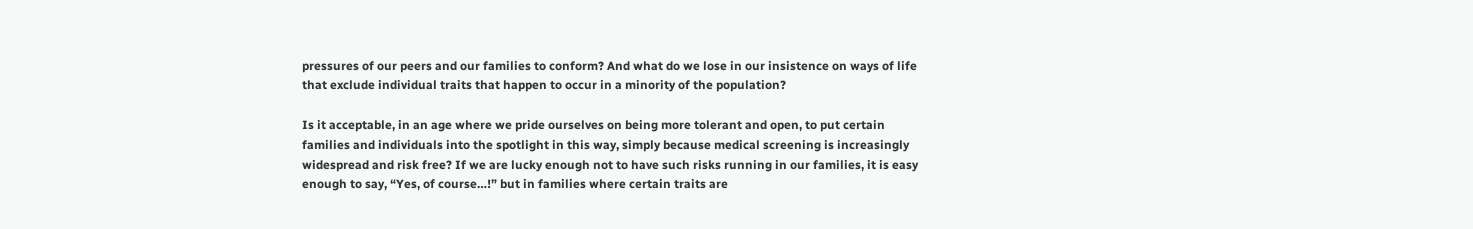pressures of our peers and our families to conform? And what do we lose in our insistence on ways of life that exclude individual traits that happen to occur in a minority of the population?

Is it acceptable, in an age where we pride ourselves on being more tolerant and open, to put certain families and individuals into the spotlight in this way, simply because medical screening is increasingly widespread and risk free? If we are lucky enough not to have such risks running in our families, it is easy enough to say, “Yes, of course…!” but in families where certain traits are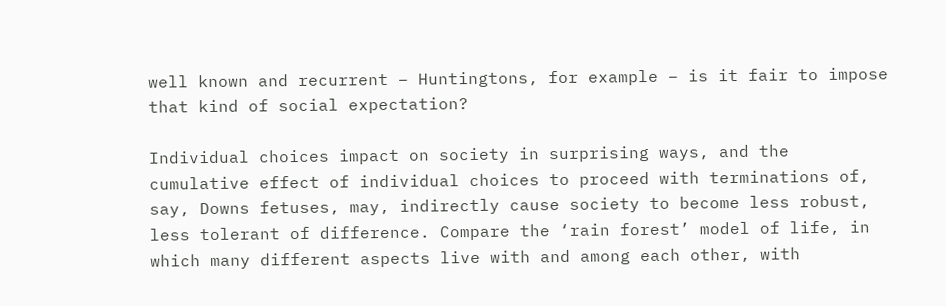well known and recurrent – Huntingtons, for example – is it fair to impose that kind of social expectation?

Individual choices impact on society in surprising ways, and the cumulative effect of individual choices to proceed with terminations of, say, Downs fetuses, may, indirectly cause society to become less robust, less tolerant of difference. Compare the ‘rain forest’ model of life, in which many different aspects live with and among each other, with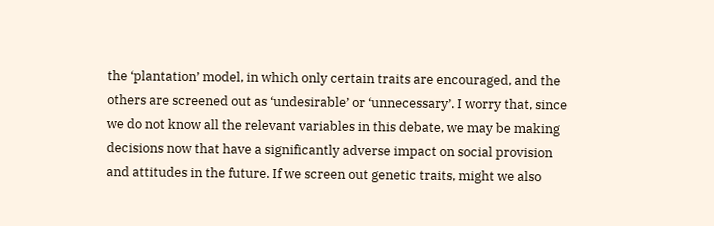the ‘plantation’ model, in which only certain traits are encouraged, and the others are screened out as ‘undesirable’ or ‘unnecessary’. I worry that, since we do not know all the relevant variables in this debate, we may be making decisions now that have a significantly adverse impact on social provision and attitudes in the future. If we screen out genetic traits, might we also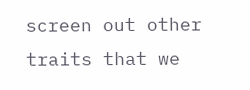screen out other traits that we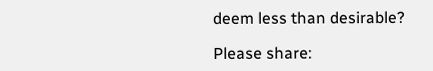deem less than desirable?

Please share: